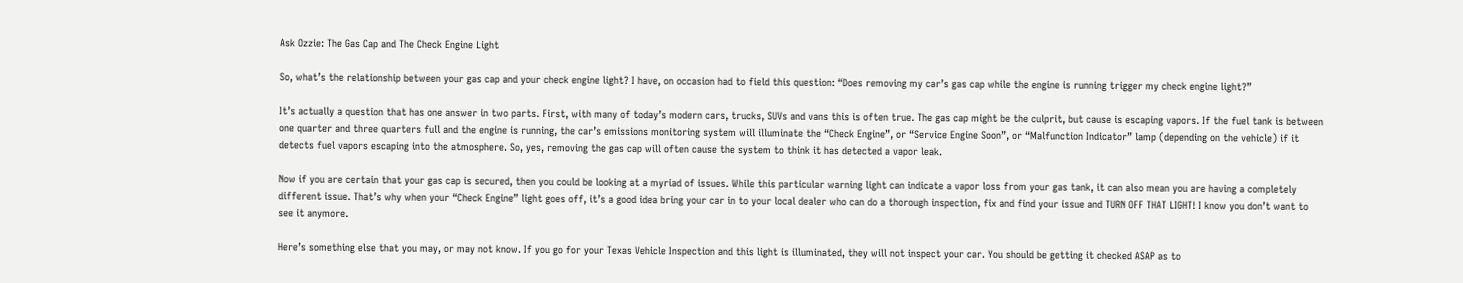Ask Ozzie: The Gas Cap and The Check Engine Light

So, what’s the relationship between your gas cap and your check engine light? I have, on occasion had to field this question: “Does removing my car’s gas cap while the engine is running trigger my check engine light?”

It’s actually a question that has one answer in two parts. First, with many of today’s modern cars, trucks, SUVs and vans this is often true. The gas cap might be the culprit, but cause is escaping vapors. If the fuel tank is between one quarter and three quarters full and the engine is running, the car’s emissions monitoring system will illuminate the “Check Engine”, or “Service Engine Soon”, or “Malfunction Indicator” lamp (depending on the vehicle) if it detects fuel vapors escaping into the atmosphere. So, yes, removing the gas cap will often cause the system to think it has detected a vapor leak.

Now if you are certain that your gas cap is secured, then you could be looking at a myriad of issues. While this particular warning light can indicate a vapor loss from your gas tank, it can also mean you are having a completely different issue. That’s why when your “Check Engine” light goes off, it’s a good idea bring your car in to your local dealer who can do a thorough inspection, fix and find your issue and TURN OFF THAT LIGHT! I know you don’t want to see it anymore.

Here’s something else that you may, or may not know. If you go for your Texas Vehicle Inspection and this light is illuminated, they will not inspect your car. You should be getting it checked ASAP as to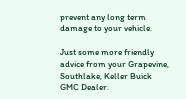prevent any long term damage to your vehicle.

Just some more friendly advice from your Grapevine, Southlake, Keller Buick GMC Dealer.